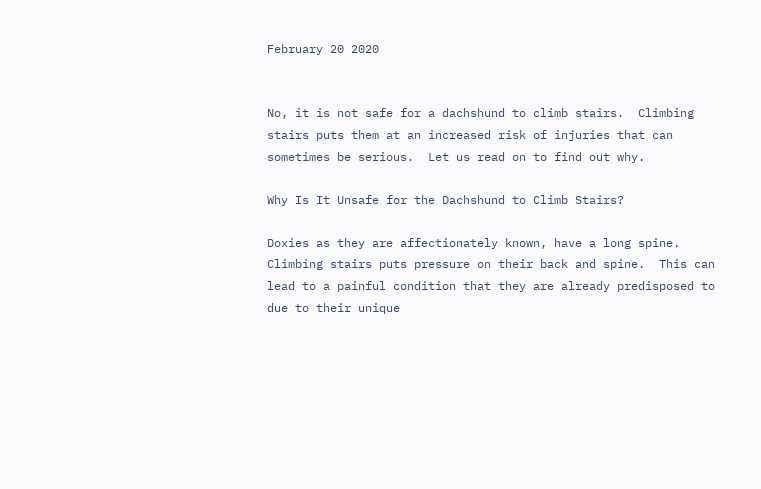February 20 2020


No, it is not safe for a dachshund to climb stairs.  Climbing stairs puts them at an increased risk of injuries that can sometimes be serious.  Let us read on to find out why.

Why Is It Unsafe for the Dachshund to Climb Stairs?

Doxies as they are affectionately known, have a long spine.  Climbing stairs puts pressure on their back and spine.  This can lead to a painful condition that they are already predisposed to due to their unique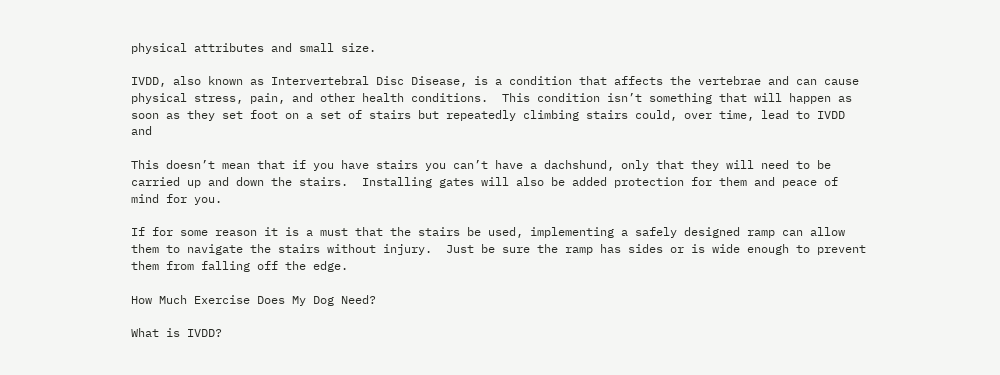physical attributes and small size.

IVDD, also known as Intervertebral Disc Disease, is a condition that affects the vertebrae and can cause physical stress, pain, and other health conditions.  This condition isn’t something that will happen as soon as they set foot on a set of stairs but repeatedly climbing stairs could, over time, lead to IVDD and

This doesn’t mean that if you have stairs you can’t have a dachshund, only that they will need to be carried up and down the stairs.  Installing gates will also be added protection for them and peace of mind for you.

If for some reason it is a must that the stairs be used, implementing a safely designed ramp can allow them to navigate the stairs without injury.  Just be sure the ramp has sides or is wide enough to prevent them from falling off the edge.

How Much Exercise Does My Dog Need?

What is IVDD?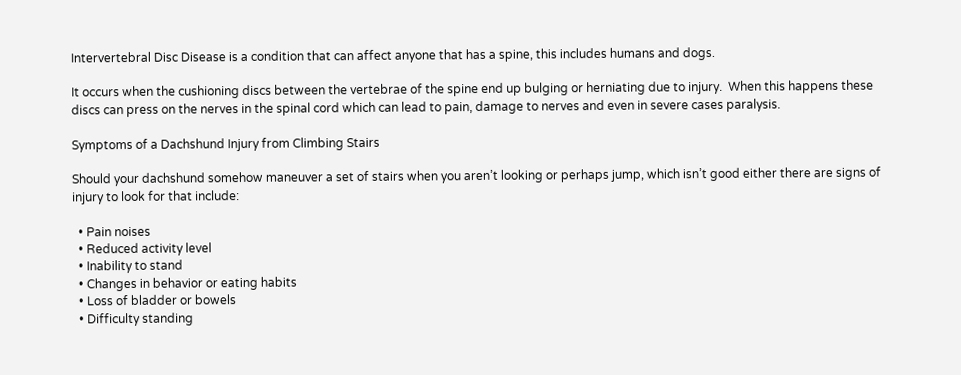Intervertebral Disc Disease is a condition that can affect anyone that has a spine, this includes humans and dogs.

It occurs when the cushioning discs between the vertebrae of the spine end up bulging or herniating due to injury.  When this happens these discs can press on the nerves in the spinal cord which can lead to pain, damage to nerves and even in severe cases paralysis.

Symptoms of a Dachshund Injury from Climbing Stairs

Should your dachshund somehow maneuver a set of stairs when you aren’t looking or perhaps jump, which isn’t good either there are signs of injury to look for that include:

  • Pain noises
  • Reduced activity level
  • Inability to stand
  • Changes in behavior or eating habits
  • Loss of bladder or bowels
  • Difficulty standing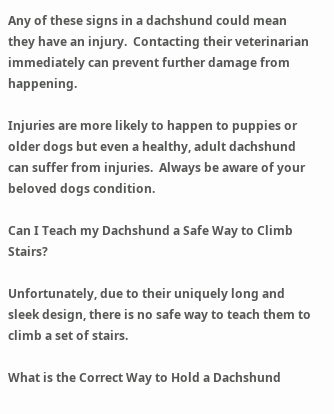Any of these signs in a dachshund could mean they have an injury.  Contacting their veterinarian immediately can prevent further damage from happening.

Injuries are more likely to happen to puppies or older dogs but even a healthy, adult dachshund can suffer from injuries.  Always be aware of your beloved dogs condition.

Can I Teach my Dachshund a Safe Way to Climb Stairs?

Unfortunately, due to their uniquely long and sleek design, there is no safe way to teach them to climb a set of stairs.

What is the Correct Way to Hold a Dachshund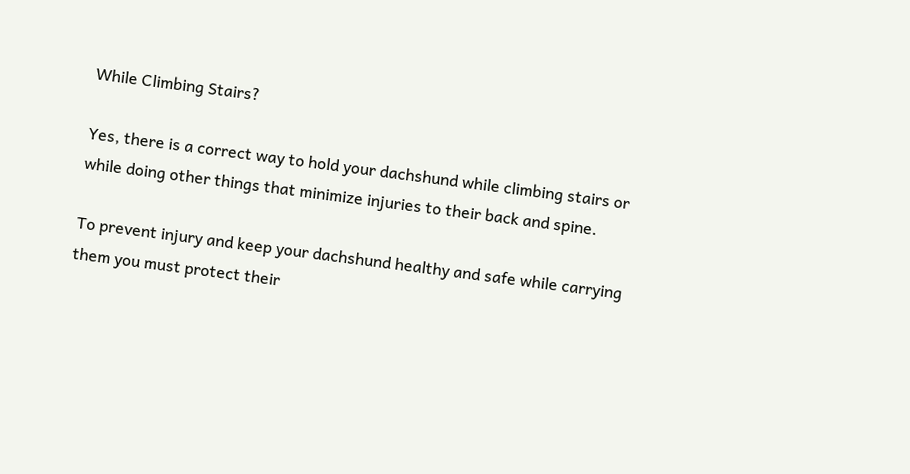While Climbing Stairs?

Yes, there is a correct way to hold your dachshund while climbing stairs or while doing other things that minimize injuries to their back and spine.

To prevent injury and keep your dachshund healthy and safe while carrying them you must protect their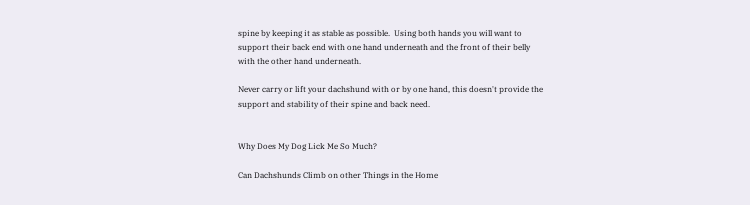spine by keeping it as stable as possible.  Using both hands you will want to support their back end with one hand underneath and the front of their belly with the other hand underneath.

Never carry or lift your dachshund with or by one hand, this doesn't provide the support and stability of their spine and back need.


Why Does My Dog Lick Me So Much?

Can Dachshunds Climb on other Things in the Home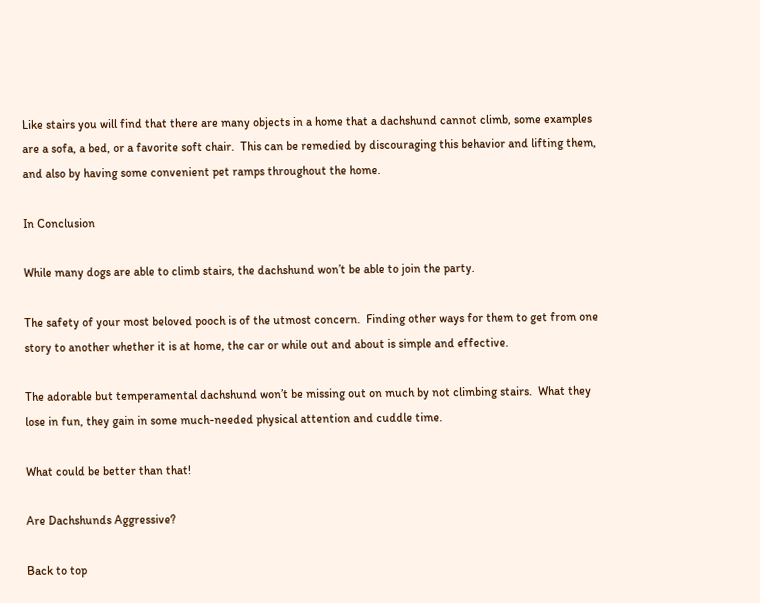Like stairs you will find that there are many objects in a home that a dachshund cannot climb, some examples are a sofa, a bed, or a favorite soft chair.  This can be remedied by discouraging this behavior and lifting them, and also by having some convenient pet ramps throughout the home.

In Conclusion

While many dogs are able to climb stairs, the dachshund won’t be able to join the party.

The safety of your most beloved pooch is of the utmost concern.  Finding other ways for them to get from one story to another whether it is at home, the car or while out and about is simple and effective.

The adorable but temperamental dachshund won’t be missing out on much by not climbing stairs.  What they lose in fun, they gain in some much-needed physical attention and cuddle time.

What could be better than that!

Are Dachshunds Aggressive?

Back to top